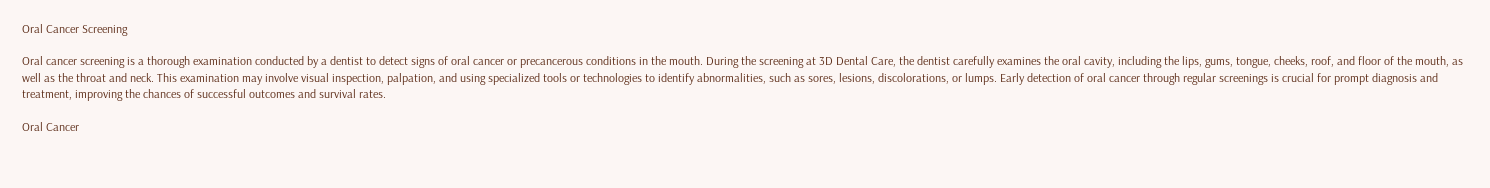Oral Cancer Screening

Oral cancer screening is a thorough examination conducted by a dentist to detect signs of oral cancer or precancerous conditions in the mouth. During the screening at 3D Dental Care, the dentist carefully examines the oral cavity, including the lips, gums, tongue, cheeks, roof, and floor of the mouth, as well as the throat and neck. This examination may involve visual inspection, palpation, and using specialized tools or technologies to identify abnormalities, such as sores, lesions, discolorations, or lumps. Early detection of oral cancer through regular screenings is crucial for prompt diagnosis and treatment, improving the chances of successful outcomes and survival rates.

Oral Cancer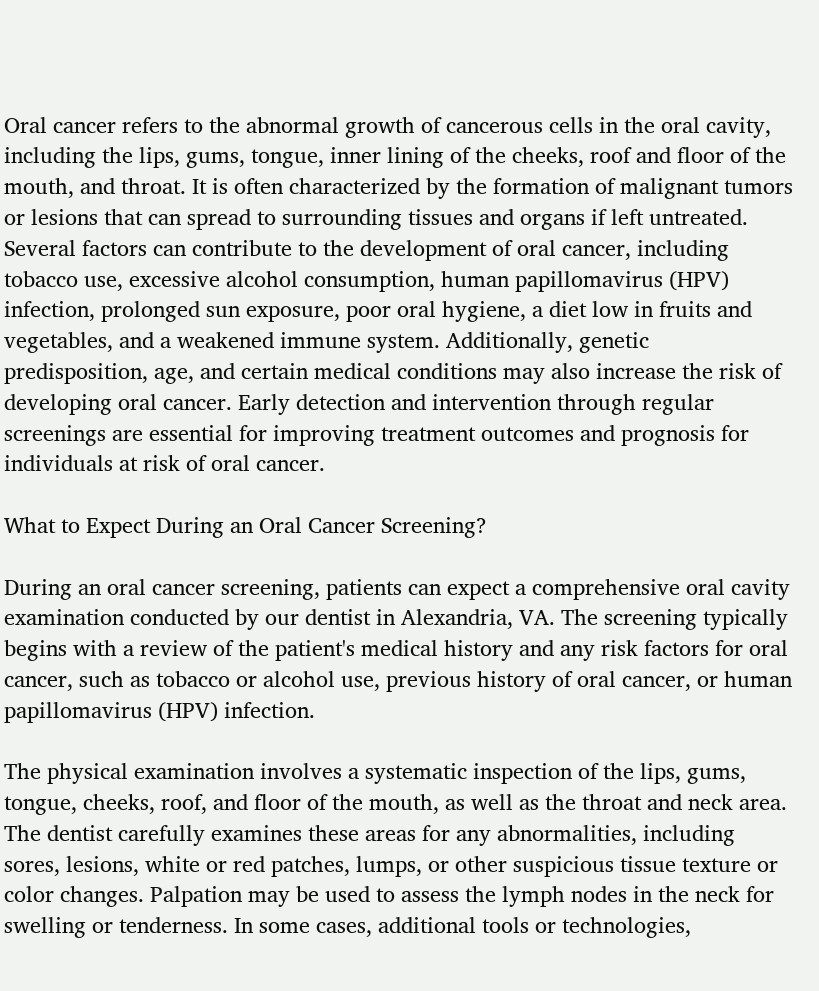Oral cancer refers to the abnormal growth of cancerous cells in the oral cavity, including the lips, gums, tongue, inner lining of the cheeks, roof and floor of the mouth, and throat. It is often characterized by the formation of malignant tumors or lesions that can spread to surrounding tissues and organs if left untreated. Several factors can contribute to the development of oral cancer, including tobacco use, excessive alcohol consumption, human papillomavirus (HPV) infection, prolonged sun exposure, poor oral hygiene, a diet low in fruits and vegetables, and a weakened immune system. Additionally, genetic predisposition, age, and certain medical conditions may also increase the risk of developing oral cancer. Early detection and intervention through regular screenings are essential for improving treatment outcomes and prognosis for individuals at risk of oral cancer.

What to Expect During an Oral Cancer Screening?

During an oral cancer screening, patients can expect a comprehensive oral cavity examination conducted by our dentist in Alexandria, VA. The screening typically begins with a review of the patient's medical history and any risk factors for oral cancer, such as tobacco or alcohol use, previous history of oral cancer, or human papillomavirus (HPV) infection.

The physical examination involves a systematic inspection of the lips, gums, tongue, cheeks, roof, and floor of the mouth, as well as the throat and neck area. The dentist carefully examines these areas for any abnormalities, including sores, lesions, white or red patches, lumps, or other suspicious tissue texture or color changes. Palpation may be used to assess the lymph nodes in the neck for swelling or tenderness. In some cases, additional tools or technologies,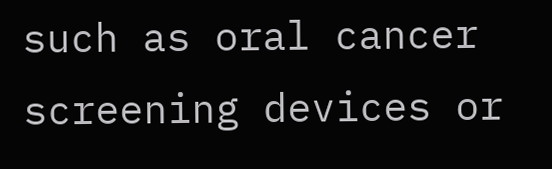such as oral cancer screening devices or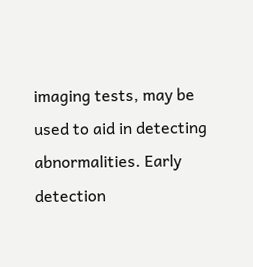imaging tests, may be used to aid in detecting abnormalities. Early detection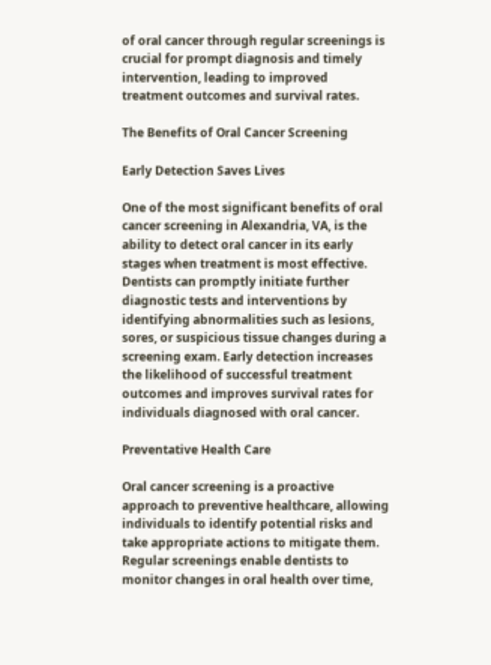of oral cancer through regular screenings is crucial for prompt diagnosis and timely intervention, leading to improved treatment outcomes and survival rates.

The Benefits of Oral Cancer Screening

Early Detection Saves Lives

One of the most significant benefits of oral cancer screening in Alexandria, VA, is the ability to detect oral cancer in its early stages when treatment is most effective. Dentists can promptly initiate further diagnostic tests and interventions by identifying abnormalities such as lesions, sores, or suspicious tissue changes during a screening exam. Early detection increases the likelihood of successful treatment outcomes and improves survival rates for individuals diagnosed with oral cancer.

Preventative Health Care

Oral cancer screening is a proactive approach to preventive healthcare, allowing individuals to identify potential risks and take appropriate actions to mitigate them. Regular screenings enable dentists to monitor changes in oral health over time,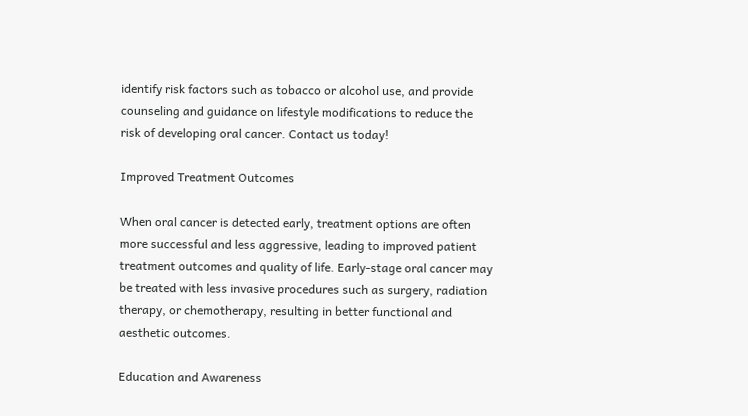identify risk factors such as tobacco or alcohol use, and provide counseling and guidance on lifestyle modifications to reduce the risk of developing oral cancer. Contact us today!

Improved Treatment Outcomes

When oral cancer is detected early, treatment options are often more successful and less aggressive, leading to improved patient treatment outcomes and quality of life. Early-stage oral cancer may be treated with less invasive procedures such as surgery, radiation therapy, or chemotherapy, resulting in better functional and aesthetic outcomes.

Education and Awareness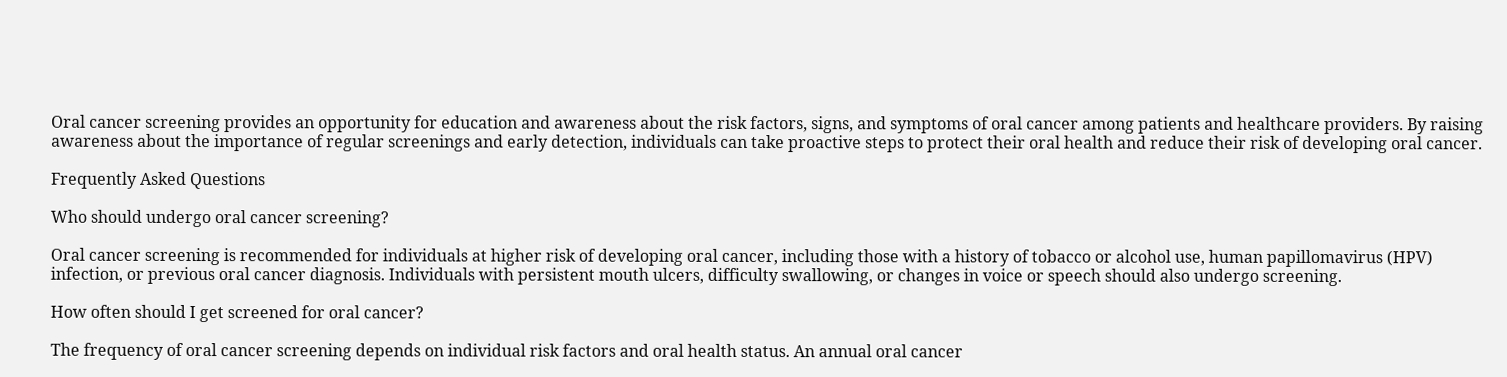Oral cancer screening provides an opportunity for education and awareness about the risk factors, signs, and symptoms of oral cancer among patients and healthcare providers. By raising awareness about the importance of regular screenings and early detection, individuals can take proactive steps to protect their oral health and reduce their risk of developing oral cancer.

Frequently Asked Questions

Who should undergo oral cancer screening?

Oral cancer screening is recommended for individuals at higher risk of developing oral cancer, including those with a history of tobacco or alcohol use, human papillomavirus (HPV) infection, or previous oral cancer diagnosis. Individuals with persistent mouth ulcers, difficulty swallowing, or changes in voice or speech should also undergo screening.

How often should I get screened for oral cancer?

The frequency of oral cancer screening depends on individual risk factors and oral health status. An annual oral cancer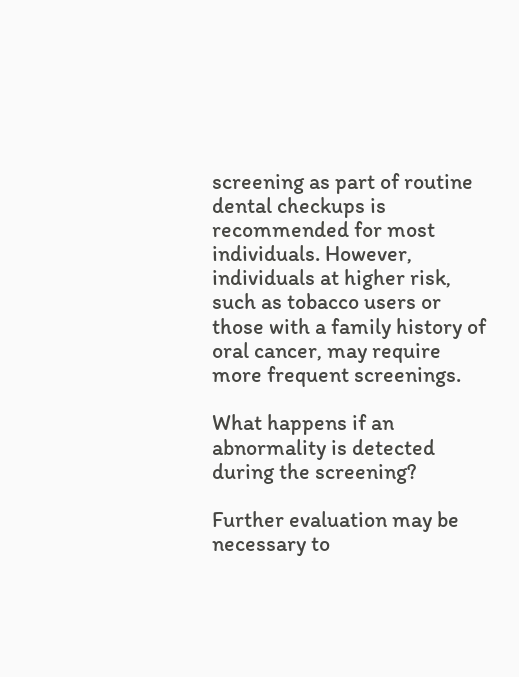screening as part of routine dental checkups is recommended for most individuals. However, individuals at higher risk, such as tobacco users or those with a family history of oral cancer, may require more frequent screenings.

What happens if an abnormality is detected during the screening?

Further evaluation may be necessary to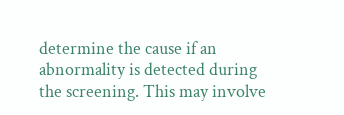determine the cause if an abnormality is detected during the screening. This may involve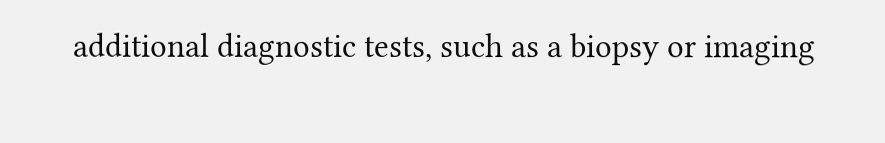additional diagnostic tests, such as a biopsy or imaging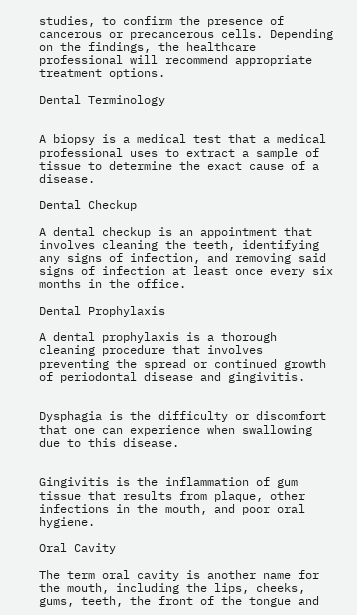studies, to confirm the presence of cancerous or precancerous cells. Depending on the findings, the healthcare professional will recommend appropriate treatment options.

Dental Terminology


A biopsy is a medical test that a medical professional uses to extract a sample of tissue to determine the exact cause of a disease.

Dental Checkup

A dental checkup is an appointment that involves cleaning the teeth, identifying any signs of infection, and removing said signs of infection at least once every six months in the office.

Dental Prophylaxis

A dental prophylaxis is a thorough cleaning procedure that involves preventing the spread or continued growth of periodontal disease and gingivitis.


Dysphagia is the difficulty or discomfort that one can experience when swallowing due to this disease.


Gingivitis is the inflammation of gum tissue that results from plaque, other infections in the mouth, and poor oral hygiene.

Oral Cavity

The term oral cavity is another name for the mouth, including the lips, cheeks, gums, teeth, the front of the tongue and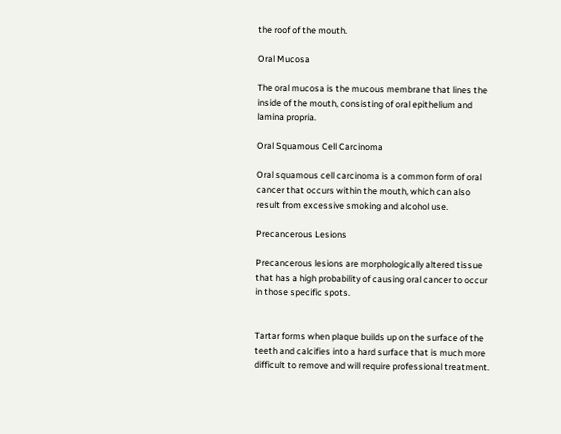the roof of the mouth.

Oral Mucosa

The oral mucosa is the mucous membrane that lines the inside of the mouth, consisting of oral epithelium and lamina propria.

Oral Squamous Cell Carcinoma

Oral squamous cell carcinoma is a common form of oral cancer that occurs within the mouth, which can also result from excessive smoking and alcohol use.

Precancerous Lesions

Precancerous lesions are morphologically altered tissue that has a high probability of causing oral cancer to occur in those specific spots.


Tartar forms when plaque builds up on the surface of the teeth and calcifies into a hard surface that is much more difficult to remove and will require professional treatment.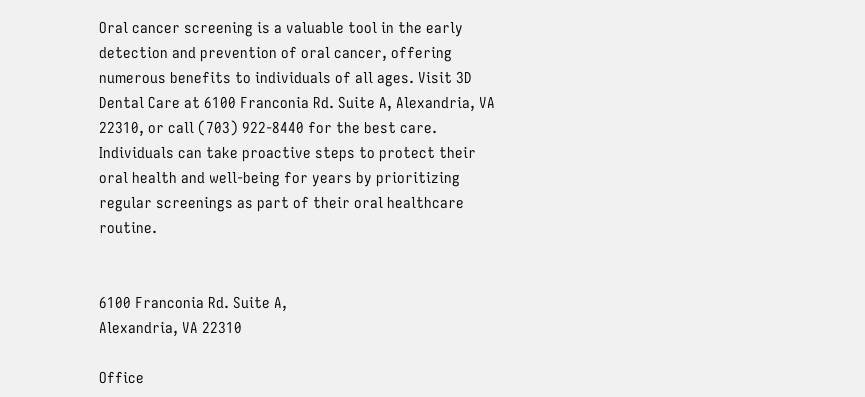Oral cancer screening is a valuable tool in the early detection and prevention of oral cancer, offering numerous benefits to individuals of all ages. Visit 3D Dental Care at 6100 Franconia Rd. Suite A, Alexandria, VA 22310, or call (703) 922-8440 for the best care. Individuals can take proactive steps to protect their oral health and well-being for years by prioritizing regular screenings as part of their oral healthcare routine.


6100 Franconia Rd. Suite A,
Alexandria, VA 22310

Office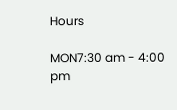Hours

MON7:30 am - 4:00 pm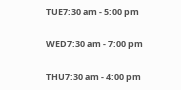TUE7:30 am - 5:00 pm

WED7:30 am - 7:00 pm

THU7:30 am - 4:00 pm